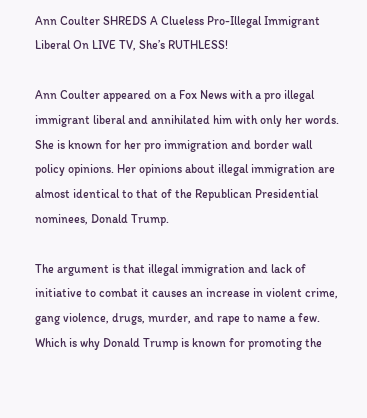Ann Coulter SHREDS A Clueless Pro-Illegal Immigrant Liberal On LIVE TV, She’s RUTHLESS!

Ann Coulter appeared on a Fox News with a pro illegal immigrant liberal and annihilated him with only her words. She is known for her pro immigration and border wall policy opinions. Her opinions about illegal immigration are almost identical to that of the Republican Presidential nominees, Donald Trump.

The argument is that illegal immigration and lack of initiative to combat it causes an increase in violent crime, gang violence, drugs, murder, and rape to name a few. Which is why Donald Trump is known for promoting the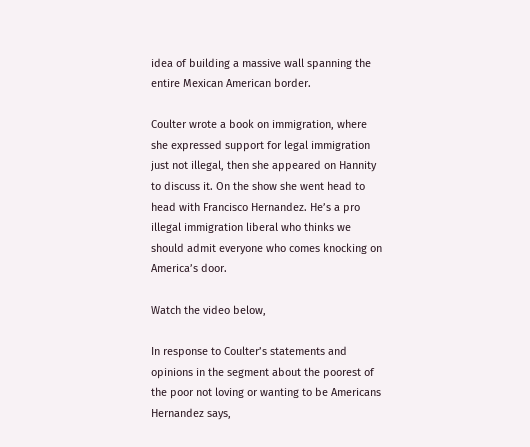idea of building a massive wall spanning the entire Mexican American border.

Coulter wrote a book on immigration, where she expressed support for legal immigration just not illegal, then she appeared on Hannity to discuss it. On the show she went head to head with Francisco Hernandez. He’s a pro illegal immigration liberal who thinks we should admit everyone who comes knocking on America’s door.

Watch the video below,

In response to Coulter’s statements and opinions in the segment about the poorest of the poor not loving or wanting to be Americans Hernandez says,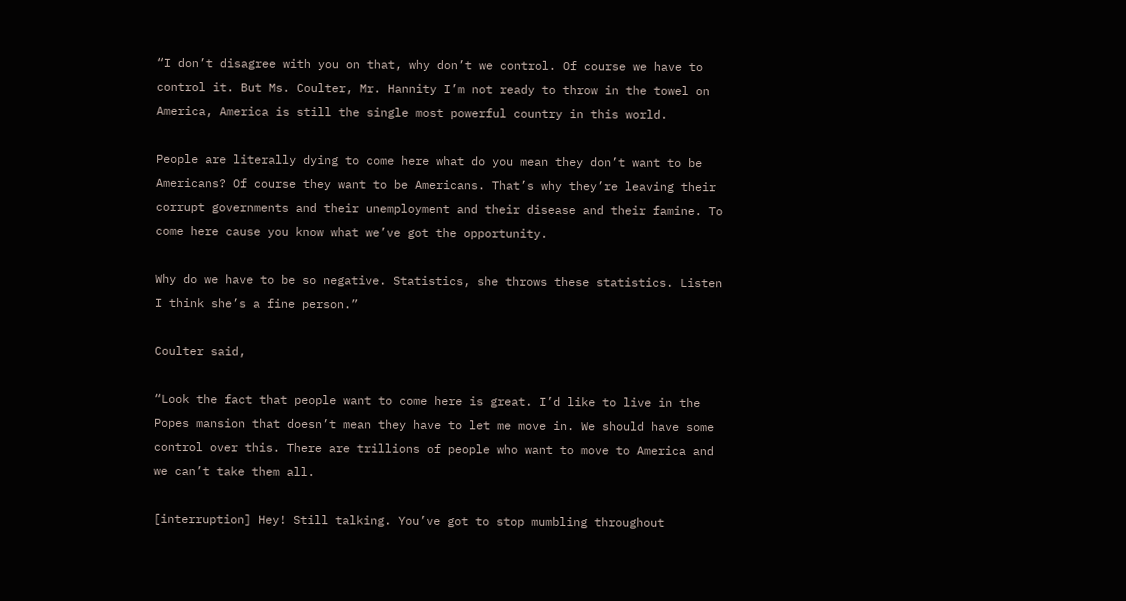“I don’t disagree with you on that, why don’t we control. Of course we have to control it. But Ms. Coulter, Mr. Hannity I’m not ready to throw in the towel on America, America is still the single most powerful country in this world.

People are literally dying to come here what do you mean they don’t want to be Americans? Of course they want to be Americans. That’s why they’re leaving their corrupt governments and their unemployment and their disease and their famine. To come here cause you know what we’ve got the opportunity.

Why do we have to be so negative. Statistics, she throws these statistics. Listen I think she’s a fine person.”

Coulter said,

“Look the fact that people want to come here is great. I’d like to live in the Popes mansion that doesn’t mean they have to let me move in. We should have some control over this. There are trillions of people who want to move to America and we can’t take them all.

[interruption] Hey! Still talking. You’ve got to stop mumbling throughout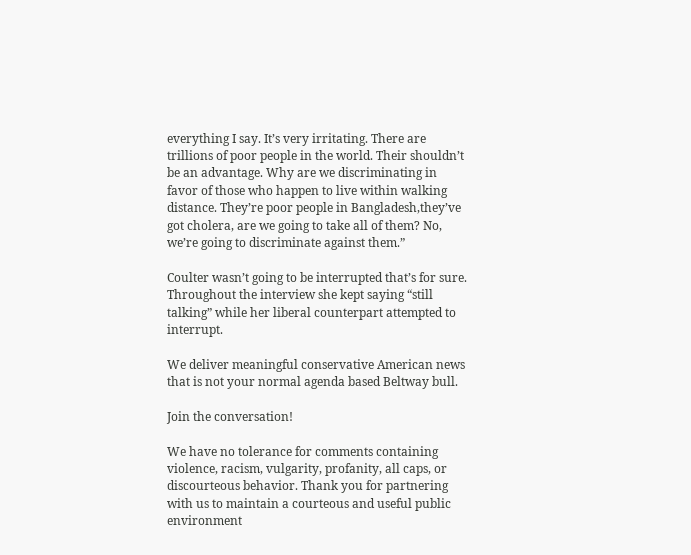everything I say. It’s very irritating. There are trillions of poor people in the world. Their shouldn’t be an advantage. Why are we discriminating in favor of those who happen to live within walking distance. They’re poor people in Bangladesh,they’ve got cholera, are we going to take all of them? No, we’re going to discriminate against them.”

Coulter wasn’t going to be interrupted that’s for sure. Throughout the interview she kept saying “still talking” while her liberal counterpart attempted to interrupt.

We deliver meaningful conservative American news that is not your normal agenda based Beltway bull.

Join the conversation!

We have no tolerance for comments containing violence, racism, vulgarity, profanity, all caps, or discourteous behavior. Thank you for partnering with us to maintain a courteous and useful public environment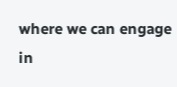where we can engage in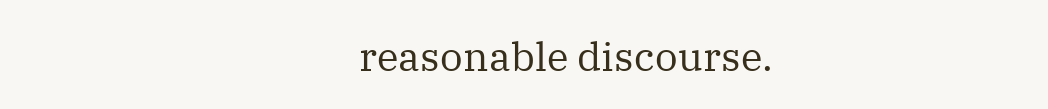reasonable discourse.